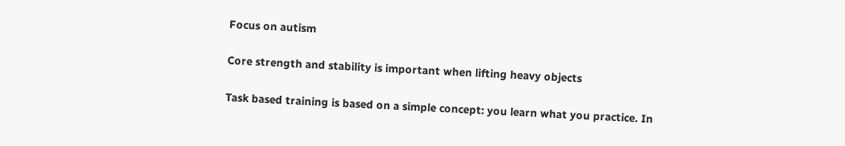Focus on autism

Core strength and stability is important when lifting heavy objects

Task based training is based on a simple concept: you learn what you practice. In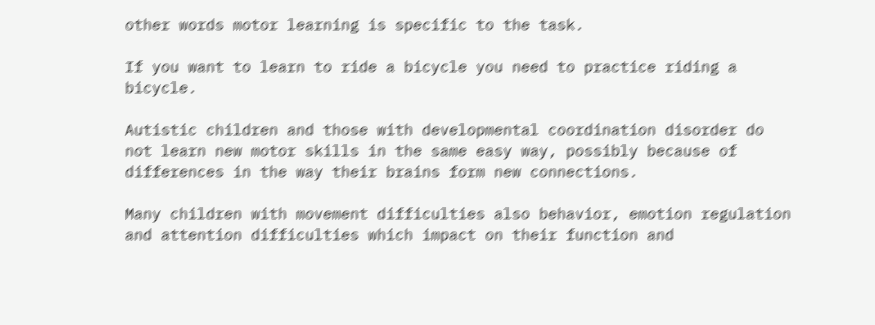other words motor learning is specific to the task.

If you want to learn to ride a bicycle you need to practice riding a bicycle.

Autistic children and those with developmental coordination disorder do not learn new motor skills in the same easy way, possibly because of differences in the way their brains form new connections.

Many children with movement difficulties also behavior, emotion regulation and attention difficulties which impact on their function and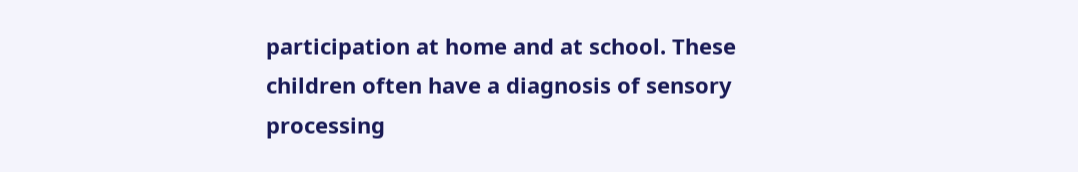participation at home and at school. These children often have a diagnosis of sensory processing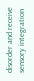disorder and receive sensory integration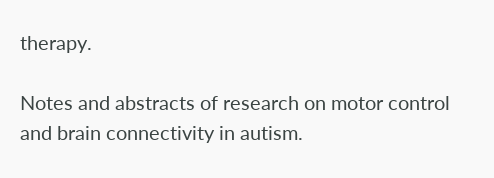therapy.

Notes and abstracts of research on motor control and brain connectivity in autism.